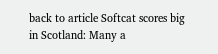back to article Softcat scores big in Scotland: Many a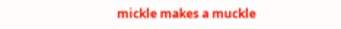mickle makes a muckle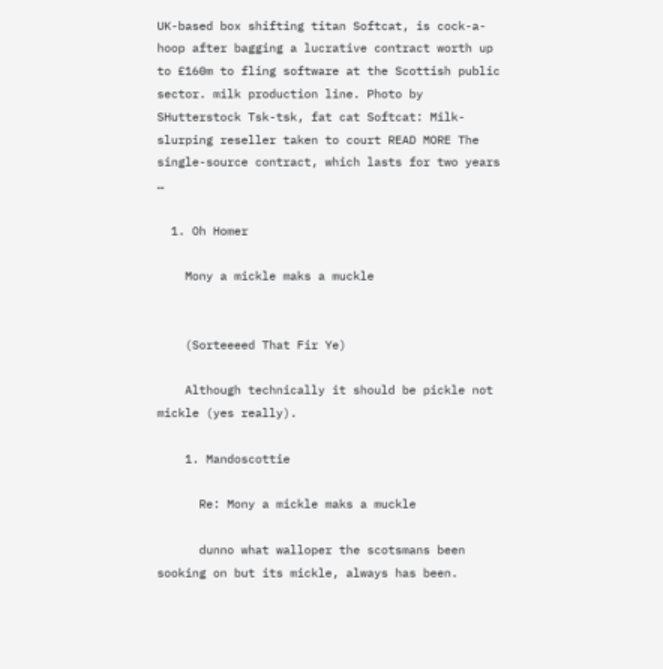UK-based box shifting titan Softcat, is cock-a-hoop after bagging a lucrative contract worth up to £160m to fling software at the Scottish public sector. milk production line. Photo by SHutterstock Tsk-tsk, fat cat Softcat: Milk-slurping reseller taken to court READ MORE The single-source contract, which lasts for two years …

  1. Oh Homer

    Mony a mickle maks a muckle


    (Sorteeeed That Fir Ye)

    Although technically it should be pickle not mickle (yes really).

    1. Mandoscottie

      Re: Mony a mickle maks a muckle

      dunno what walloper the scotsmans been sooking on but its mickle, always has been.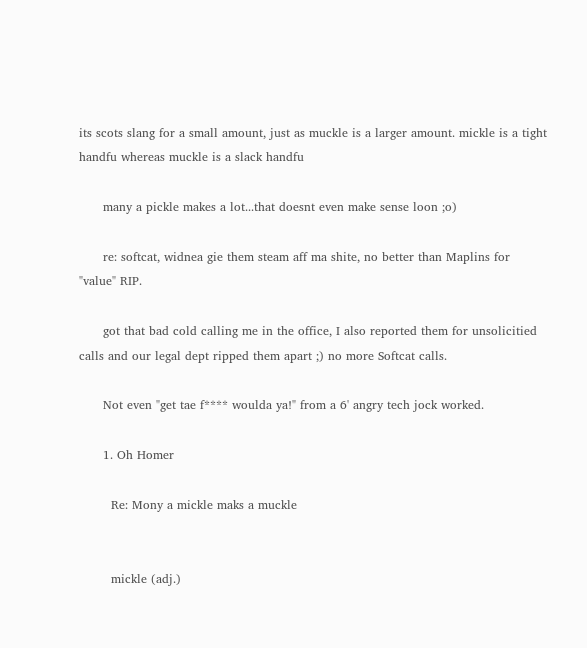its scots slang for a small amount, just as muckle is a larger amount. mickle is a tight handfu whereas muckle is a slack handfu

      many a pickle makes a lot...that doesnt even make sense loon ;o)

      re: softcat, widnea gie them steam aff ma shite, no better than Maplins for "value" RIP.

      got that bad cold calling me in the office, I also reported them for unsolicitied calls and our legal dept ripped them apart ;) no more Softcat calls.

      Not even "get tae f**** woulda ya!" from a 6' angry tech jock worked.

      1. Oh Homer

        Re: Mony a mickle maks a muckle


        mickle (adj.)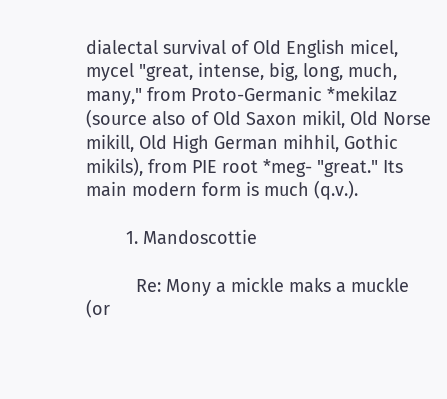dialectal survival of Old English micel, mycel "great, intense, big, long, much, many," from Proto-Germanic *mekilaz (source also of Old Saxon mikil, Old Norse mikill, Old High German mihhil, Gothic mikils), from PIE root *meg- "great." Its main modern form is much (q.v.).

        1. Mandoscottie

          Re: Mony a mickle maks a muckle (or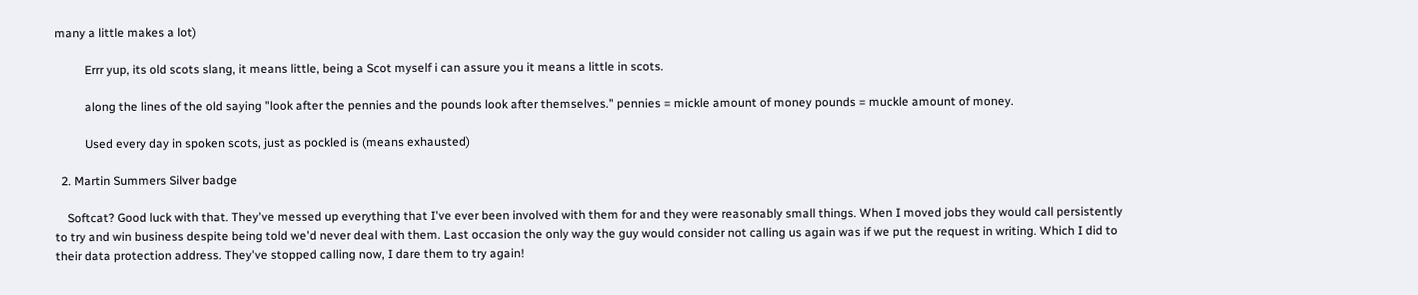many a little makes a lot)

          Errr yup, its old scots slang, it means little, being a Scot myself i can assure you it means a little in scots.

          along the lines of the old saying "look after the pennies and the pounds look after themselves." pennies = mickle amount of money pounds = muckle amount of money.

          Used every day in spoken scots, just as pockled is (means exhausted)

  2. Martin Summers Silver badge

    Softcat? Good luck with that. They've messed up everything that I've ever been involved with them for and they were reasonably small things. When I moved jobs they would call persistently to try and win business despite being told we'd never deal with them. Last occasion the only way the guy would consider not calling us again was if we put the request in writing. Which I did to their data protection address. They've stopped calling now, I dare them to try again!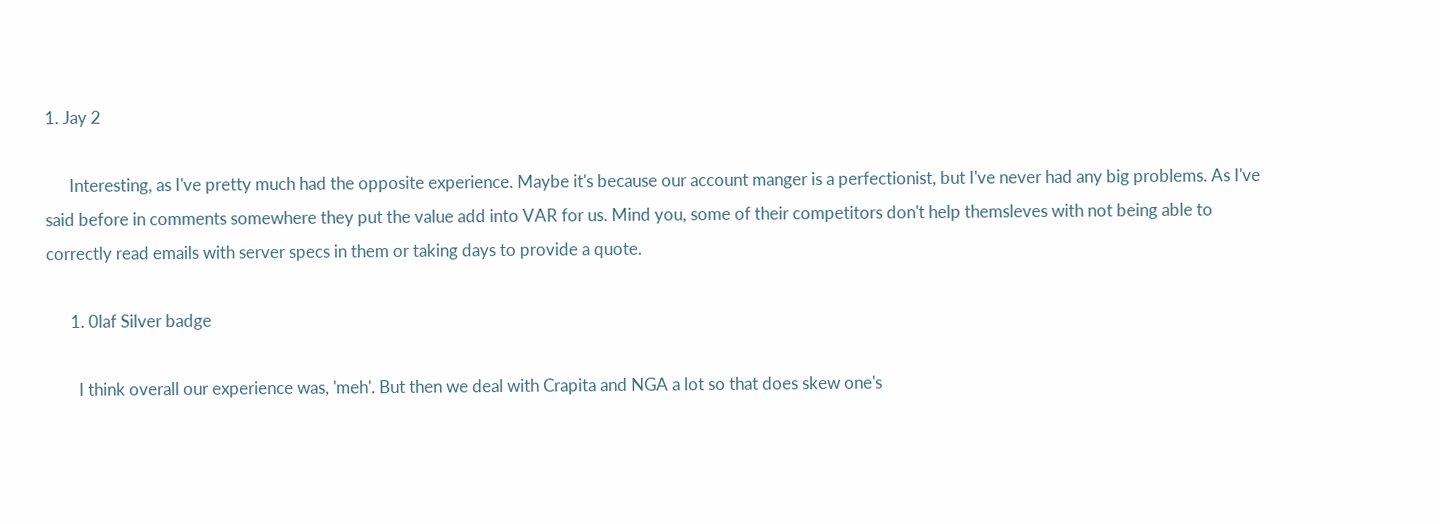1. Jay 2

      Interesting, as I've pretty much had the opposite experience. Maybe it's because our account manger is a perfectionist, but I've never had any big problems. As I've said before in comments somewhere they put the value add into VAR for us. Mind you, some of their competitors don't help themsleves with not being able to correctly read emails with server specs in them or taking days to provide a quote.

      1. 0laf Silver badge

        I think overall our experience was, 'meh'. But then we deal with Crapita and NGA a lot so that does skew one's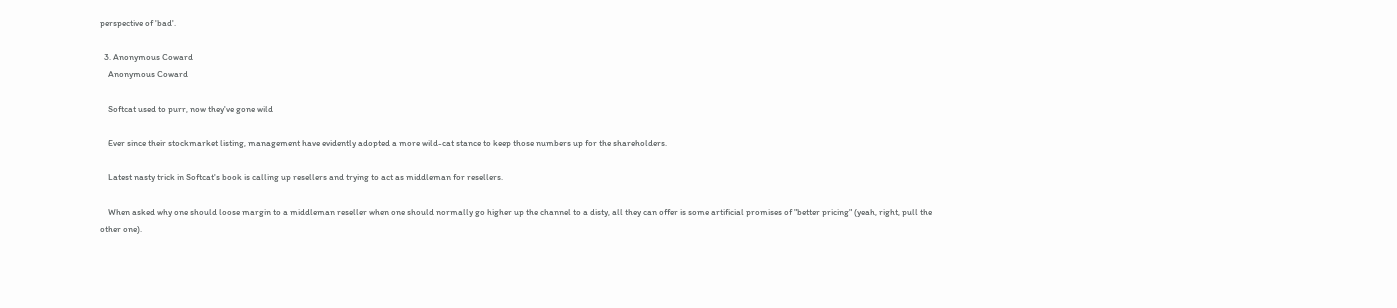perspective of 'bad'.

  3. Anonymous Coward
    Anonymous Coward

    Softcat used to purr, now they've gone wild

    Ever since their stockmarket listing, management have evidently adopted a more wild-cat stance to keep those numbers up for the shareholders.

    Latest nasty trick in Softcat's book is calling up resellers and trying to act as middleman for resellers.

    When asked why one should loose margin to a middleman reseller when one should normally go higher up the channel to a disty, all they can offer is some artificial promises of "better pricing" (yeah, right, pull the other one).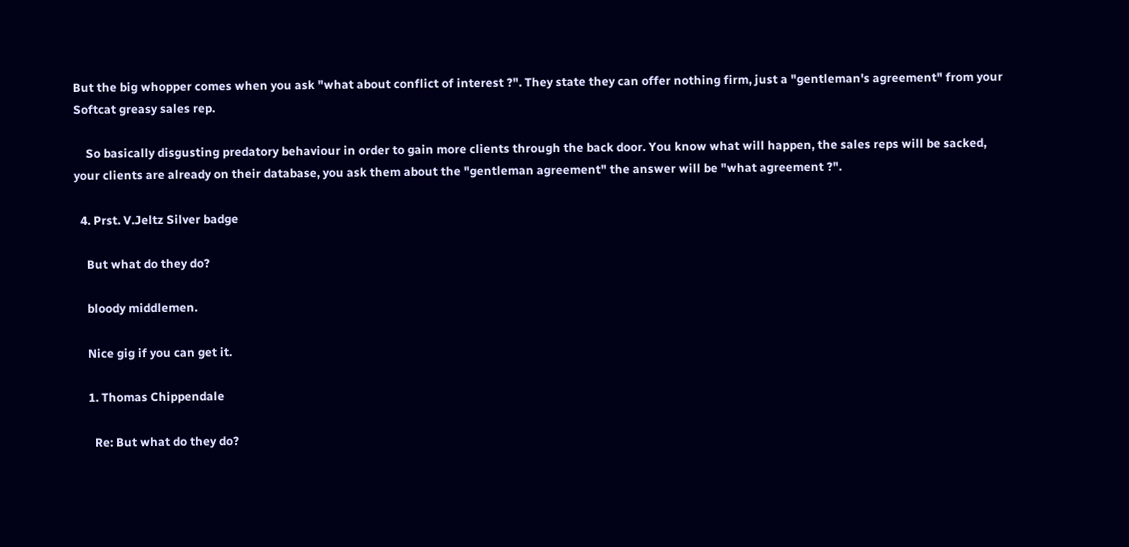But the big whopper comes when you ask "what about conflict of interest ?". They state they can offer nothing firm, just a "gentleman's agreement" from your Softcat greasy sales rep.

    So basically disgusting predatory behaviour in order to gain more clients through the back door. You know what will happen, the sales reps will be sacked, your clients are already on their database, you ask them about the "gentleman agreement" the answer will be "what agreement ?".

  4. Prst. V.Jeltz Silver badge

    But what do they do?

    bloody middlemen.

    Nice gig if you can get it.

    1. Thomas Chippendale

      Re: But what do they do?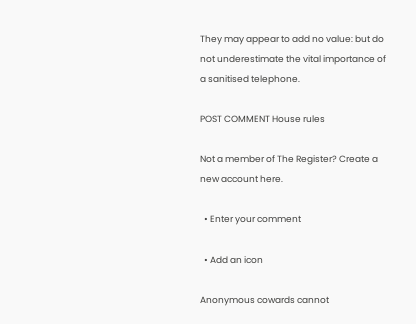They may appear to add no value: but do not underestimate the vital importance of a sanitised telephone.

POST COMMENT House rules

Not a member of The Register? Create a new account here.

  • Enter your comment

  • Add an icon

Anonymous cowards cannot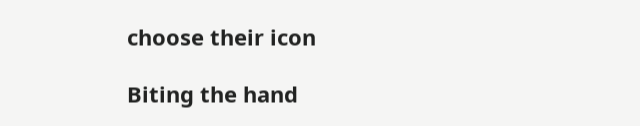choose their icon

Biting the hand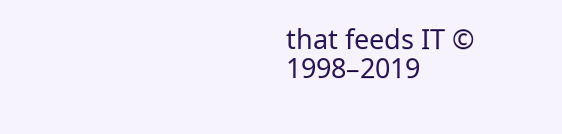that feeds IT © 1998–2019